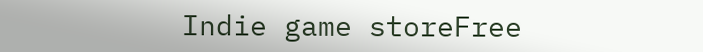Indie game storeFree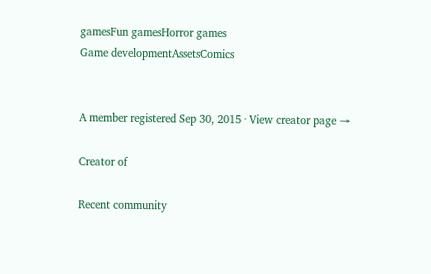gamesFun gamesHorror games
Game developmentAssetsComics


A member registered Sep 30, 2015 · View creator page →

Creator of

Recent community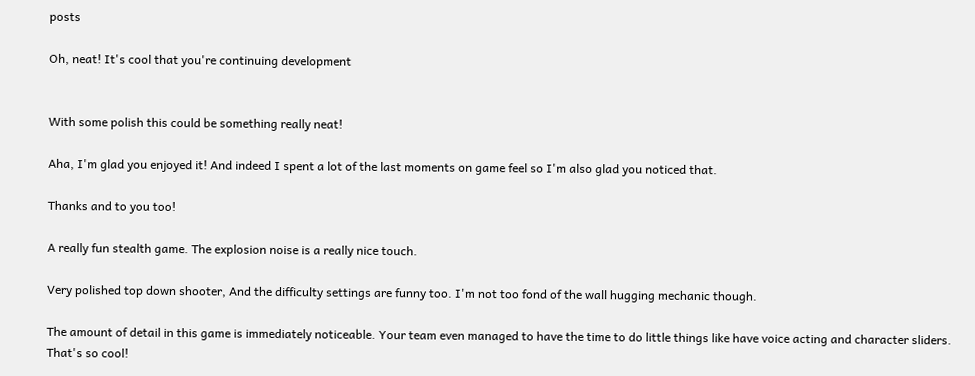posts

Oh, neat! It's cool that you're continuing development


With some polish this could be something really neat!

Aha, I'm glad you enjoyed it! And indeed I spent a lot of the last moments on game feel so I'm also glad you noticed that.

Thanks and to you too!

A really fun stealth game. The explosion noise is a really nice touch.

Very polished top down shooter, And the difficulty settings are funny too. I'm not too fond of the wall hugging mechanic though.

The amount of detail in this game is immediately noticeable. Your team even managed to have the time to do little things like have voice acting and character sliders. That's so cool!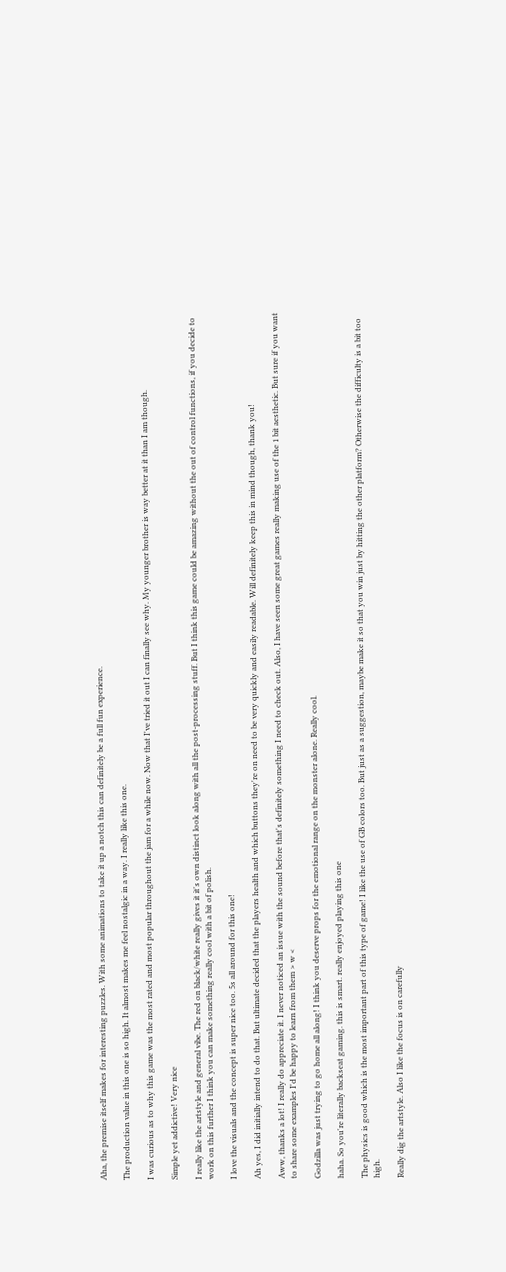Aha, the premise itself makes for interesting puzzles. With some animations to take it up a notch this can definitely be a full fun experience.

The production value in this one is so high. It almost makes me feel nostalgic in a way. I really like this one.

I was curious as to why this game was the most rated and most popular throughout the jam for a while now. Now that I've tried it out I can finally see why. My younger brother is way better at it than I am though.

Simple yet addictive! Very nice

I really like the artstyle and general vibe. The red on black/white really gives it it's own distinct look along with all the post-processing stuff. But I think this game could be amazing without the out of control functions, if you decide to work on this further I think you can make something really cool with a bit of polish.

I love the visuals and the concept is super nice too. 5s all around for this one!

Ah yes, I did initially intend to do that. But ultimate decided that the players health and which buttons they're on need to be very quickly and easily readable. Will definitely keep this in mind though, thank you!

Aww, thanks a lot! I really do appreciate it. I never noticed an issue with the sound before that's definitely something I need to check out. Also, I have seen some great games really making use of the 1 bit aesthetic. But sure if you want to share some examples I'd be happy to learn from them > w <

Godzilla was just trying to go home all along! I think you deserve props for the emotional range on the monster alone. Really cool.

haha. So you're literally backseat gaming. this is smart. really enjoyed playing this one

The physics is good which is the most important part of this type of game! I like the use of GB colors too. But just as a suggestion, maybe make it so that you win just by hitting the other platform? Otherwise the difficulty is a bit too high.

Really dig the artstyle. Also I like the focus is on carefully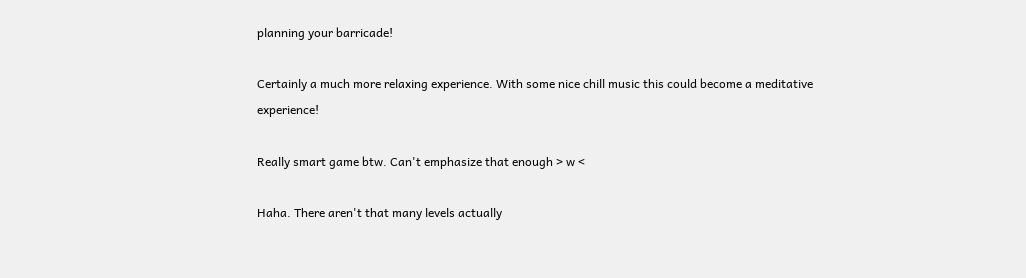planning your barricade!

Certainly a much more relaxing experience. With some nice chill music this could become a meditative experience!

Really smart game btw. Can't emphasize that enough > w <

Haha. There aren't that many levels actually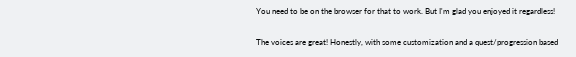You need to be on the browser for that to work. But I'm glad you enjoyed it regardless!

The voices are great! Honestly, with some customization and a quest/progression based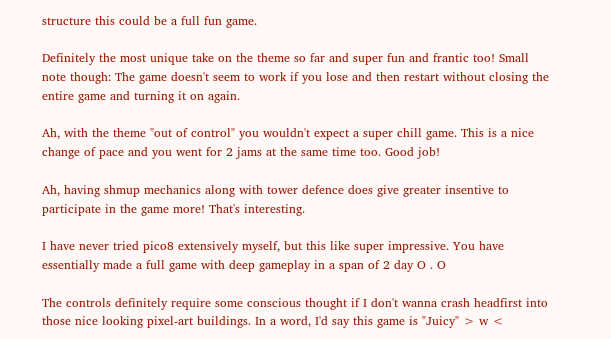structure this could be a full fun game.

Definitely the most unique take on the theme so far and super fun and frantic too! Small note though: The game doesn't seem to work if you lose and then restart without closing the entire game and turning it on again.

Ah, with the theme "out of control" you wouldn't expect a super chill game. This is a nice change of pace and you went for 2 jams at the same time too. Good job!

Ah, having shmup mechanics along with tower defence does give greater insentive to participate in the game more! That's interesting.

I have never tried pico8 extensively myself, but this like super impressive. You have essentially made a full game with deep gameplay in a span of 2 day O . O

The controls definitely require some conscious thought if I don't wanna crash headfirst into those nice looking pixel-art buildings. In a word, I'd say this game is "Juicy" > w <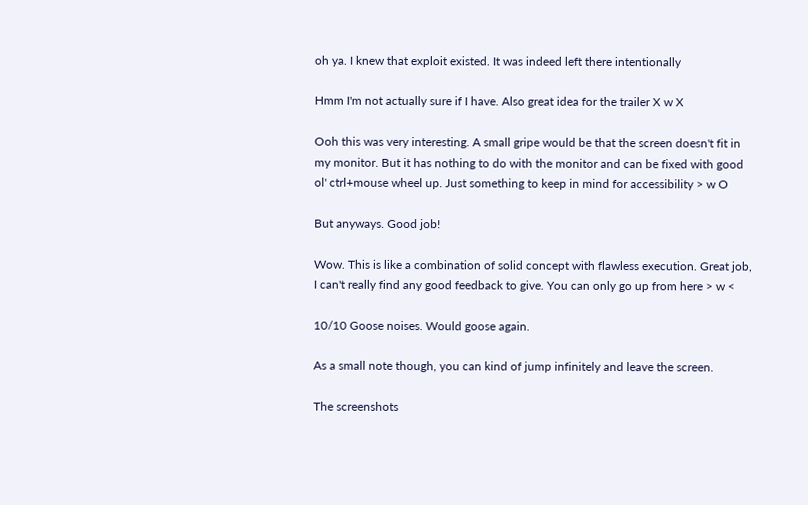oh ya. I knew that exploit existed. It was indeed left there intentionally

Hmm I'm not actually sure if I have. Also great idea for the trailer X w X

Ooh this was very interesting. A small gripe would be that the screen doesn't fit in my monitor. But it has nothing to do with the monitor and can be fixed with good ol' ctrl+mouse wheel up. Just something to keep in mind for accessibility > w O

But anyways. Good job!

Wow. This is like a combination of solid concept with flawless execution. Great job, I can't really find any good feedback to give. You can only go up from here > w <

10/10 Goose noises. Would goose again.

As a small note though, you can kind of jump infinitely and leave the screen.

The screenshots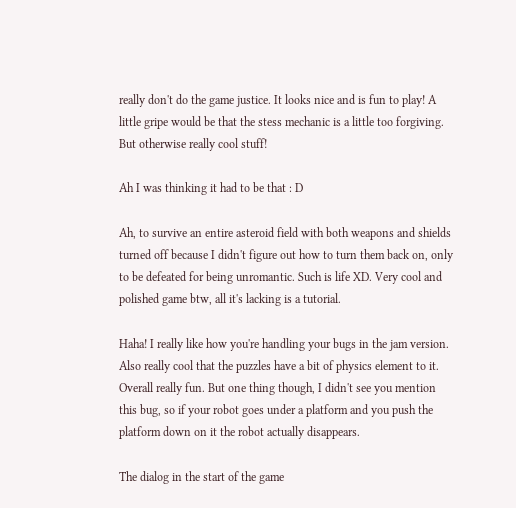really don't do the game justice. It looks nice and is fun to play! A little gripe would be that the stess mechanic is a little too forgiving. But otherwise really cool stuff!

Ah I was thinking it had to be that : D

Ah, to survive an entire asteroid field with both weapons and shields turned off because I didn't figure out how to turn them back on, only to be defeated for being unromantic. Such is life XD. Very cool and polished game btw, all it's lacking is a tutorial.

Haha! I really like how you're handling your bugs in the jam version. Also really cool that the puzzles have a bit of physics element to it. Overall really fun. But one thing though, I didn't see you mention this bug, so if your robot goes under a platform and you push the platform down on it the robot actually disappears.

The dialog in the start of the game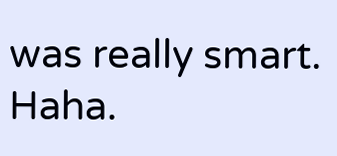was really smart. Haha.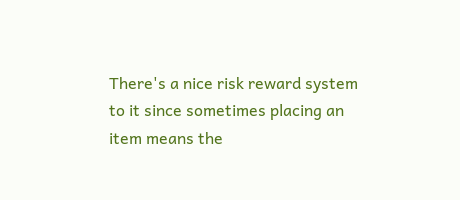There's a nice risk reward system to it since sometimes placing an item means the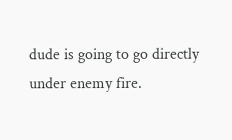dude is going to go directly under enemy fire.